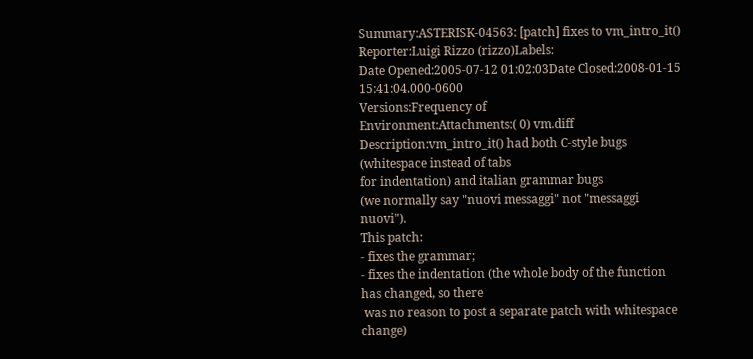Summary:ASTERISK-04563: [patch] fixes to vm_intro_it()
Reporter:Luigi Rizzo (rizzo)Labels:
Date Opened:2005-07-12 01:02:03Date Closed:2008-01-15 15:41:04.000-0600
Versions:Frequency of
Environment:Attachments:( 0) vm.diff
Description:vm_intro_it() had both C-style bugs (whitespace instead of tabs
for indentation) and italian grammar bugs
(we normally say "nuovi messaggi" not "messaggi nuovi").
This patch:
- fixes the grammar;
- fixes the indentation (the whole body of the function has changed, so there
 was no reason to post a separate patch with whitespace change)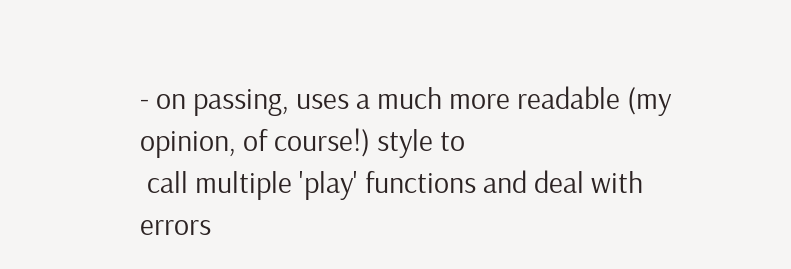- on passing, uses a much more readable (my opinion, of course!) style to
 call multiple 'play' functions and deal with errors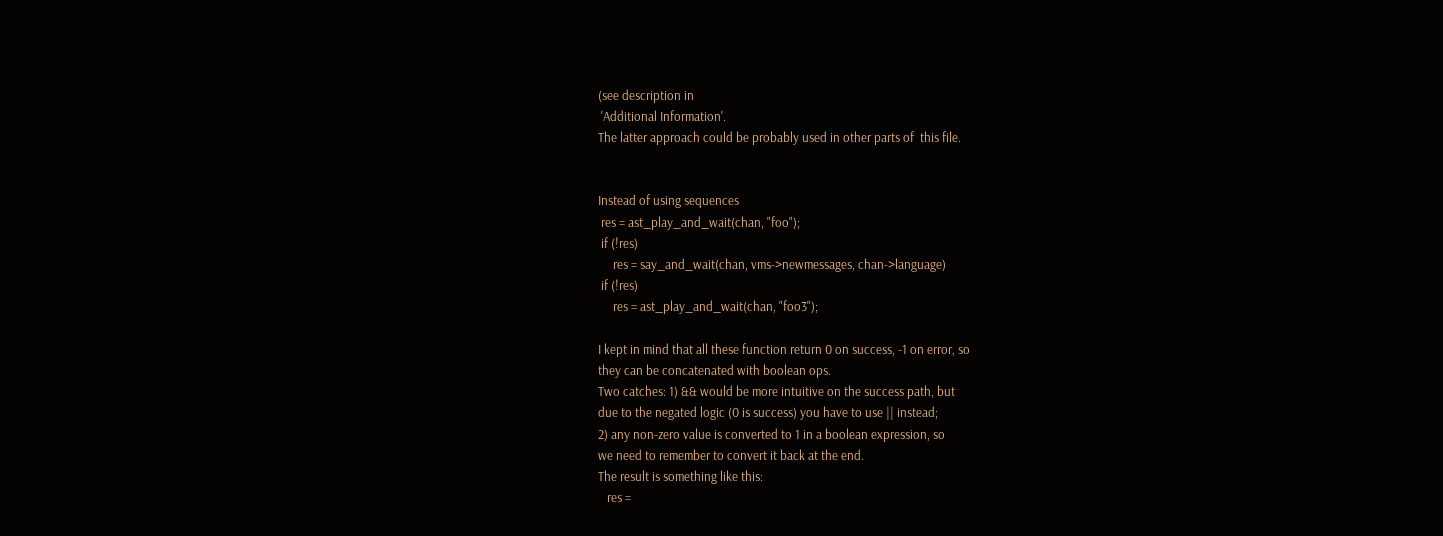(see description in
 'Additional Information'.
The latter approach could be probably used in other parts of  this file.


Instead of using sequences
 res = ast_play_and_wait(chan, "foo");
 if (!res)
     res = say_and_wait(chan, vms->newmessages, chan->language)
 if (!res)
     res = ast_play_and_wait(chan, "foo3");

I kept in mind that all these function return 0 on success, -1 on error, so
they can be concatenated with boolean ops.
Two catches: 1) && would be more intuitive on the success path, but
due to the negated logic (0 is success) you have to use || instead;
2) any non-zero value is converted to 1 in a boolean expression, so
we need to remember to convert it back at the end.
The result is something like this:
   res =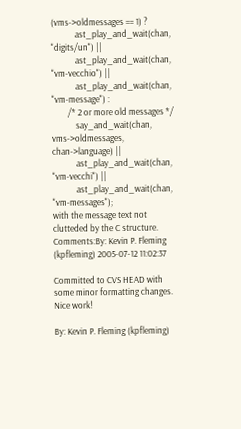(vms->oldmessages == 1) ?
            ast_play_and_wait(chan, "digits/un") ||
            ast_play_and_wait(chan, "vm-vecchio") ||
            ast_play_and_wait(chan, "vm-message") :
        /* 2 or more old messages */
            say_and_wait(chan, vms->oldmessages, chan->language) ||
            ast_play_and_wait(chan, "vm-vecchi") ||
            ast_play_and_wait(chan, "vm-messages");
with the message text not clutteded by the C structure.
Comments:By: Kevin P. Fleming (kpfleming) 2005-07-12 11:02:37

Committed to CVS HEAD with some minor formatting changes. Nice work!

By: Kevin P. Fleming (kpfleming)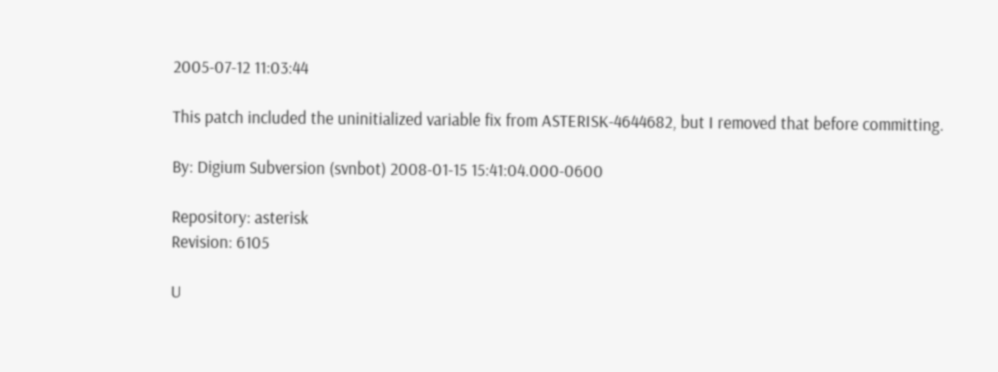2005-07-12 11:03:44

This patch included the uninitialized variable fix from ASTERISK-4644682, but I removed that before committing.

By: Digium Subversion (svnbot) 2008-01-15 15:41:04.000-0600

Repository: asterisk
Revision: 6105

U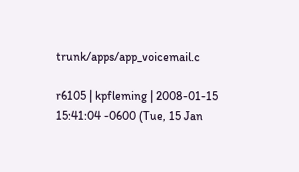trunk/apps/app_voicemail.c

r6105 | kpfleming | 2008-01-15 15:41:04 -0600 (Tue, 15 Jan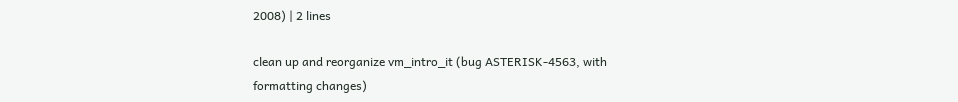2008) | 2 lines

clean up and reorganize vm_intro_it (bug ASTERISK-4563, with formatting changes)